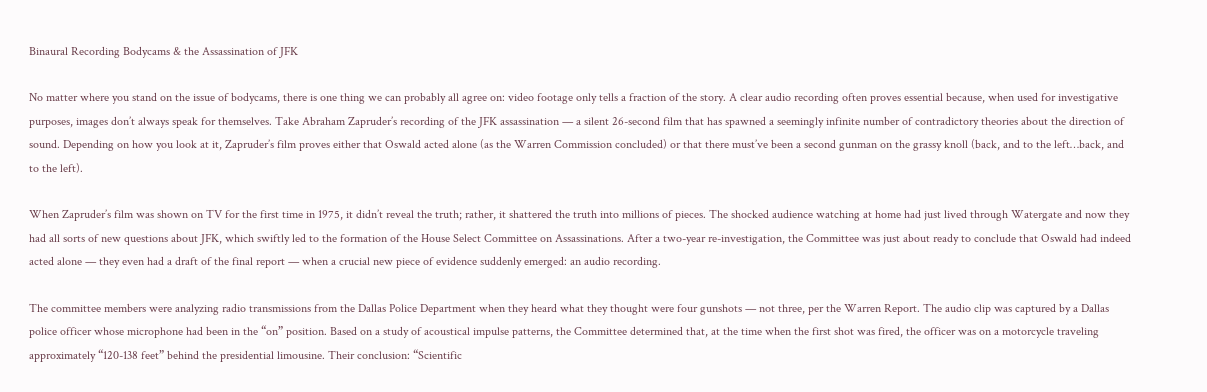Binaural Recording Bodycams & the Assassination of JFK

No matter where you stand on the issue of bodycams, there is one thing we can probably all agree on: video footage only tells a fraction of the story. A clear audio recording often proves essential because, when used for investigative purposes, images don’t always speak for themselves. Take Abraham Zapruder’s recording of the JFK assassination — a silent 26-second film that has spawned a seemingly infinite number of contradictory theories about the direction of sound. Depending on how you look at it, Zapruder’s film proves either that Oswald acted alone (as the Warren Commission concluded) or that there must’ve been a second gunman on the grassy knoll (back, and to the left…back, and to the left).

When Zapruder’s film was shown on TV for the first time in 1975, it didn’t reveal the truth; rather, it shattered the truth into millions of pieces. The shocked audience watching at home had just lived through Watergate and now they had all sorts of new questions about JFK, which swiftly led to the formation of the House Select Committee on Assassinations. After a two-year re-investigation, the Committee was just about ready to conclude that Oswald had indeed acted alone — they even had a draft of the final report — when a crucial new piece of evidence suddenly emerged: an audio recording.

The committee members were analyzing radio transmissions from the Dallas Police Department when they heard what they thought were four gunshots — not three, per the Warren Report. The audio clip was captured by a Dallas police officer whose microphone had been in the “on” position. Based on a study of acoustical impulse patterns, the Committee determined that, at the time when the first shot was fired, the officer was on a motorcycle traveling approximately “120-138 feet” behind the presidential limousine. Their conclusion: “Scientific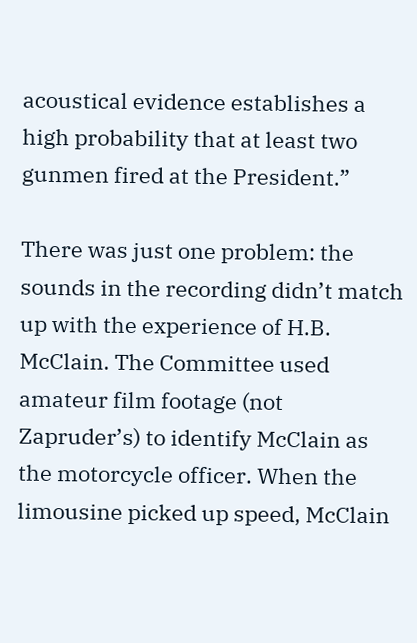acoustical evidence establishes a high probability that at least two gunmen fired at the President.”

There was just one problem: the sounds in the recording didn’t match up with the experience of H.B. McClain. The Committee used amateur film footage (not Zapruder’s) to identify McClain as the motorcycle officer. When the limousine picked up speed, McClain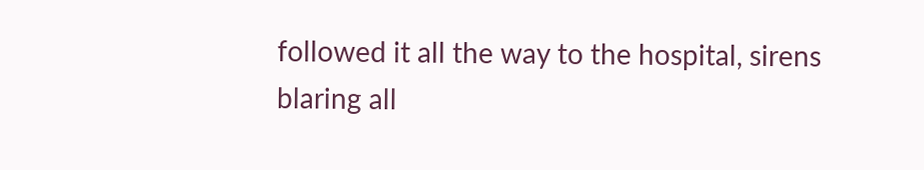followed it all the way to the hospital, sirens blaring all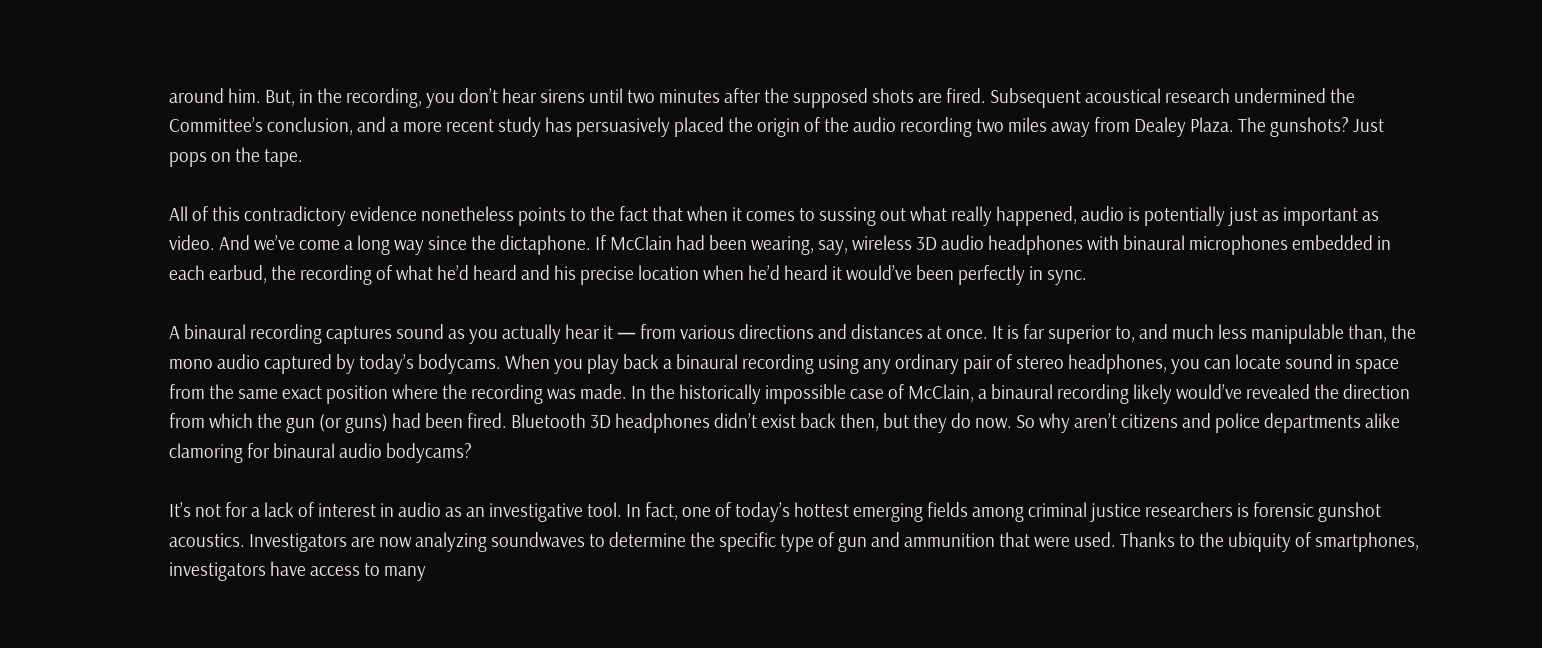around him. But, in the recording, you don’t hear sirens until two minutes after the supposed shots are fired. Subsequent acoustical research undermined the Committee’s conclusion, and a more recent study has persuasively placed the origin of the audio recording two miles away from Dealey Plaza. The gunshots? Just pops on the tape.

All of this contradictory evidence nonetheless points to the fact that when it comes to sussing out what really happened, audio is potentially just as important as video. And we’ve come a long way since the dictaphone. If McClain had been wearing, say, wireless 3D audio headphones with binaural microphones embedded in each earbud, the recording of what he’d heard and his precise location when he’d heard it would’ve been perfectly in sync.

A binaural recording captures sound as you actually hear it — from various directions and distances at once. It is far superior to, and much less manipulable than, the mono audio captured by today’s bodycams. When you play back a binaural recording using any ordinary pair of stereo headphones, you can locate sound in space from the same exact position where the recording was made. In the historically impossible case of McClain, a binaural recording likely would’ve revealed the direction from which the gun (or guns) had been fired. Bluetooth 3D headphones didn’t exist back then, but they do now. So why aren’t citizens and police departments alike clamoring for binaural audio bodycams?

It’s not for a lack of interest in audio as an investigative tool. In fact, one of today’s hottest emerging fields among criminal justice researchers is forensic gunshot acoustics. Investigators are now analyzing soundwaves to determine the specific type of gun and ammunition that were used. Thanks to the ubiquity of smartphones, investigators have access to many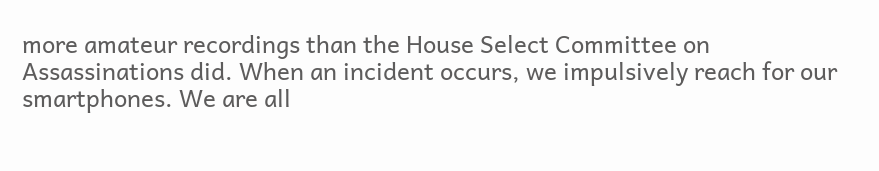more amateur recordings than the House Select Committee on Assassinations did. When an incident occurs, we impulsively reach for our smartphones. We are all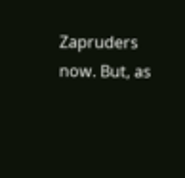Zapruders now. But, as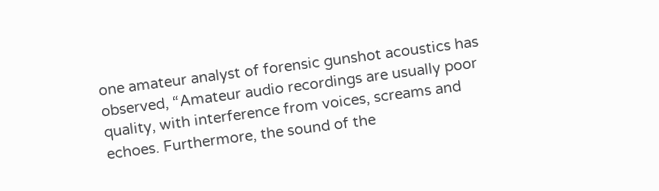one amateur analyst of forensic gunshot acoustics has observed, “Amateur audio recordings are usually poor quality, with interference from voices, screams and echoes. Furthermore, the sound of the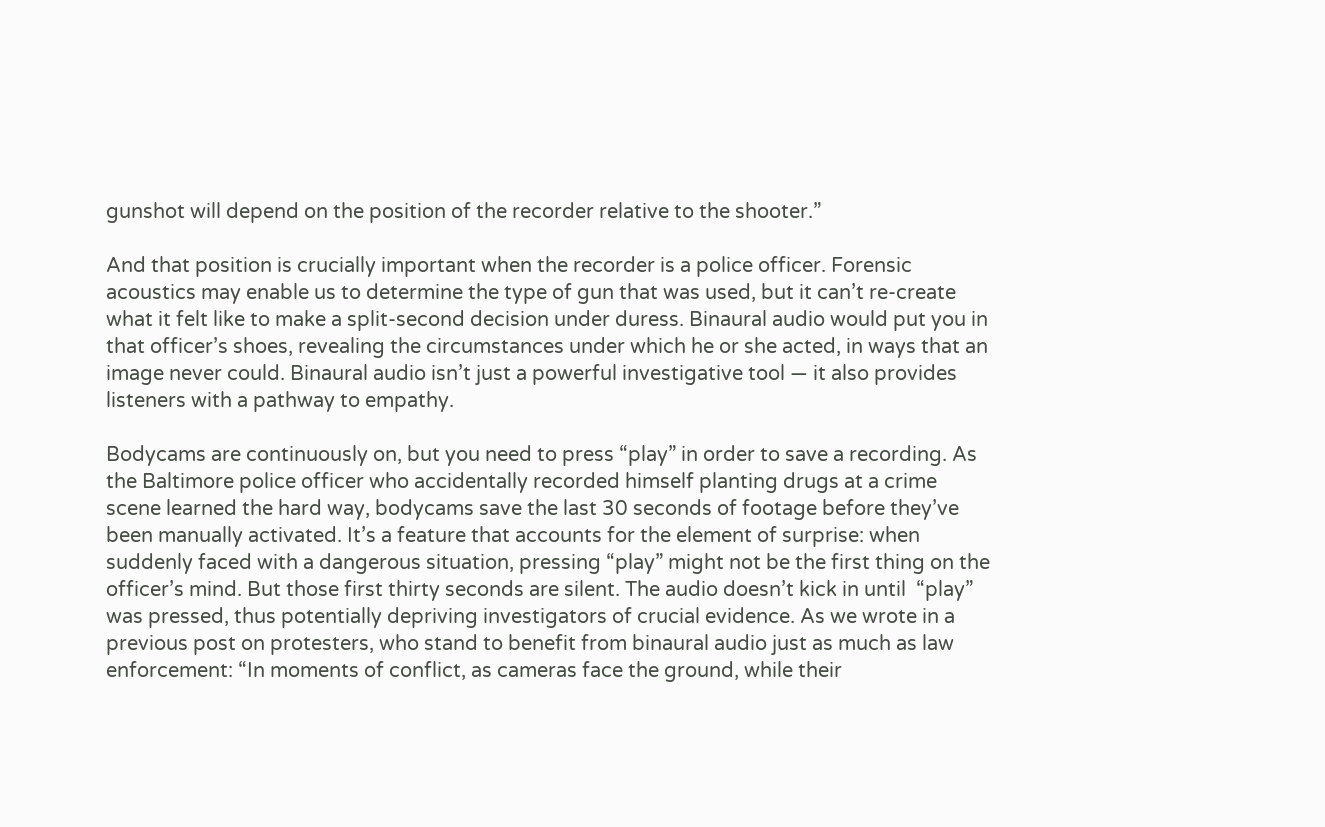gunshot will depend on the position of the recorder relative to the shooter.”

And that position is crucially important when the recorder is a police officer. Forensic acoustics may enable us to determine the type of gun that was used, but it can’t re-create what it felt like to make a split-second decision under duress. Binaural audio would put you in that officer’s shoes, revealing the circumstances under which he or she acted, in ways that an image never could. Binaural audio isn’t just a powerful investigative tool — it also provides listeners with a pathway to empathy.

Bodycams are continuously on, but you need to press “play” in order to save a recording. As the Baltimore police officer who accidentally recorded himself planting drugs at a crime scene learned the hard way, bodycams save the last 30 seconds of footage before they’ve been manually activated. It’s a feature that accounts for the element of surprise: when suddenly faced with a dangerous situation, pressing “play” might not be the first thing on the officer’s mind. But those first thirty seconds are silent. The audio doesn’t kick in until  “play” was pressed, thus potentially depriving investigators of crucial evidence. As we wrote in a previous post on protesters, who stand to benefit from binaural audio just as much as law enforcement: “In moments of conflict, as cameras face the ground, while their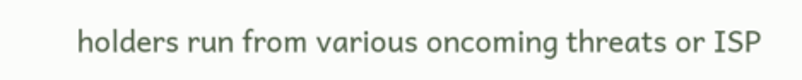holders run from various oncoming threats or ISP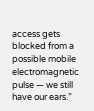access gets blocked from a possible mobile electromagnetic pulse — we still have our ears.”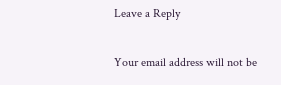Leave a Reply

Your email address will not be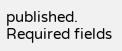published. Required fields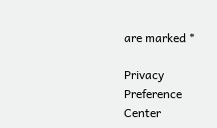are marked *

Privacy Preference Center